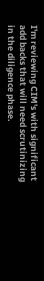I'm reviewing CIM's with significant add backs that will need scrutinizing in the diligence phase.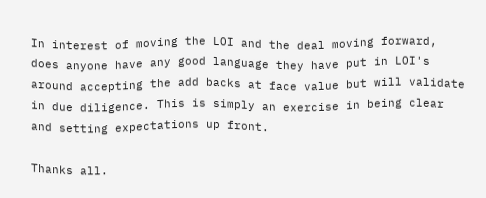In interest of moving the LOI and the deal moving forward, does anyone have any good language they have put in LOI's around accepting the add backs at face value but will validate in due diligence. This is simply an exercise in being clear and setting expectations up front.

Thanks all.